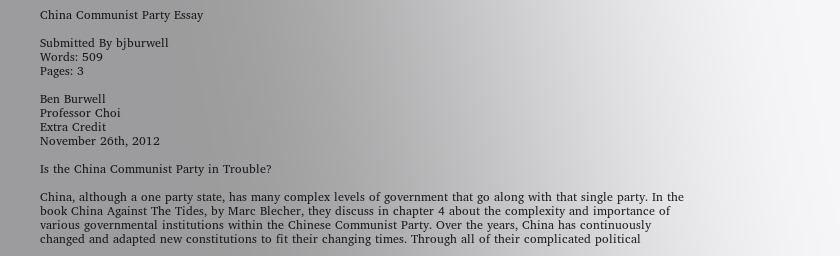China Communist Party Essay

Submitted By bjburwell
Words: 509
Pages: 3

Ben Burwell
Professor Choi
Extra Credit
November 26th, 2012

Is the China Communist Party in Trouble?

China, although a one party state, has many complex levels of government that go along with that single party. In the book China Against The Tides, by Marc Blecher, they discuss in chapter 4 about the complexity and importance of various governmental institutions within the Chinese Communist Party. Over the years, China has continuously changed and adapted new constitutions to fit their changing times. Through all of their complicated political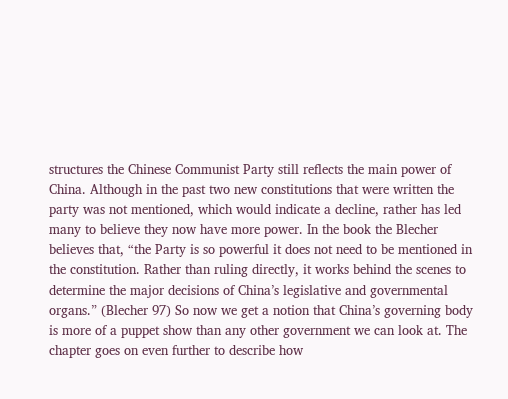structures the Chinese Communist Party still reflects the main power of China. Although in the past two new constitutions that were written the party was not mentioned, which would indicate a decline, rather has led many to believe they now have more power. In the book the Blecher believes that, “the Party is so powerful it does not need to be mentioned in the constitution. Rather than ruling directly, it works behind the scenes to determine the major decisions of China’s legislative and governmental organs.” (Blecher 97) So now we get a notion that China’s governing body is more of a puppet show than any other government we can look at. The chapter goes on even further to describe how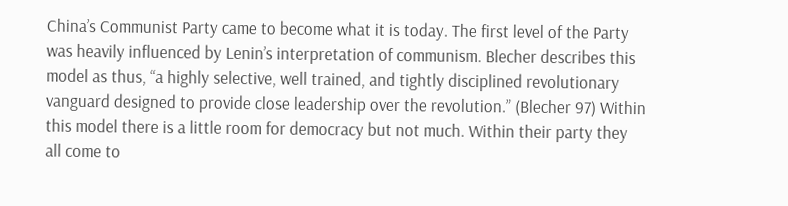China’s Communist Party came to become what it is today. The first level of the Party was heavily influenced by Lenin’s interpretation of communism. Blecher describes this model as thus, “a highly selective, well trained, and tightly disciplined revolutionary vanguard designed to provide close leadership over the revolution.” (Blecher 97) Within this model there is a little room for democracy but not much. Within their party they all come to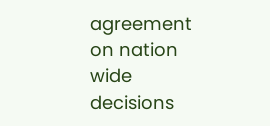agreement on nation wide decisions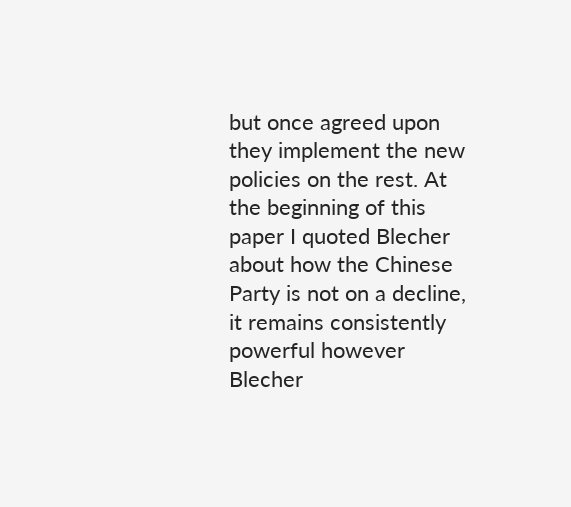but once agreed upon they implement the new policies on the rest. At the beginning of this paper I quoted Blecher about how the Chinese Party is not on a decline, it remains consistently powerful however Blecher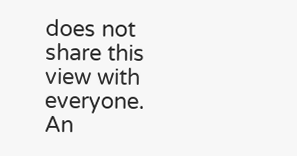does not share this view with everyone. An